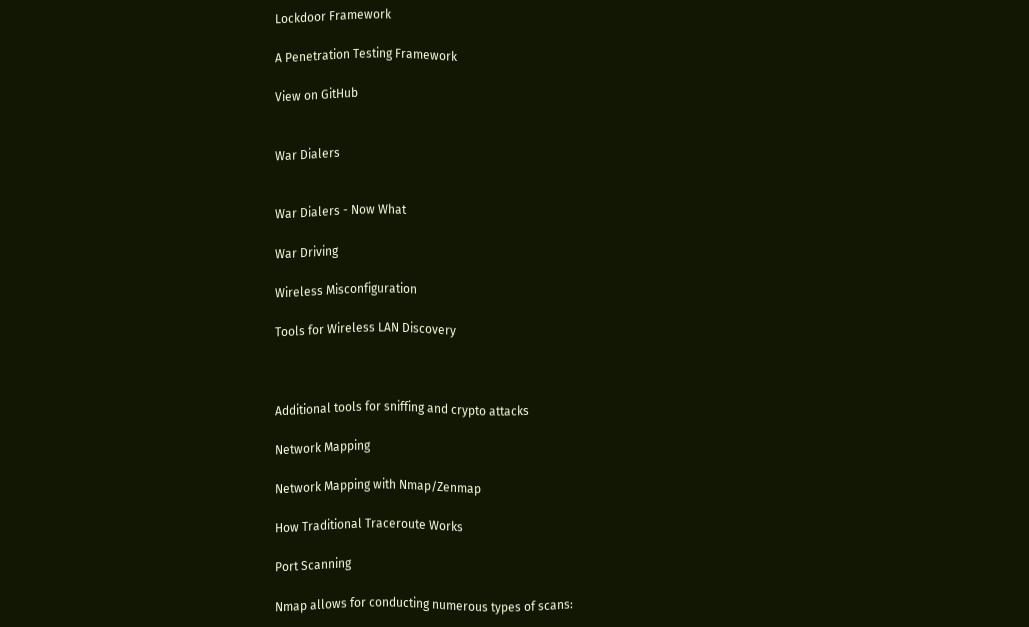Lockdoor Framework

A Penetration Testing Framework

View on GitHub


War Dialers


War Dialers - Now What

War Driving

Wireless Misconfiguration

Tools for Wireless LAN Discovery



Additional tools for sniffing and crypto attacks

Network Mapping

Network Mapping with Nmap/Zenmap

How Traditional Traceroute Works

Port Scanning

Nmap allows for conducting numerous types of scans: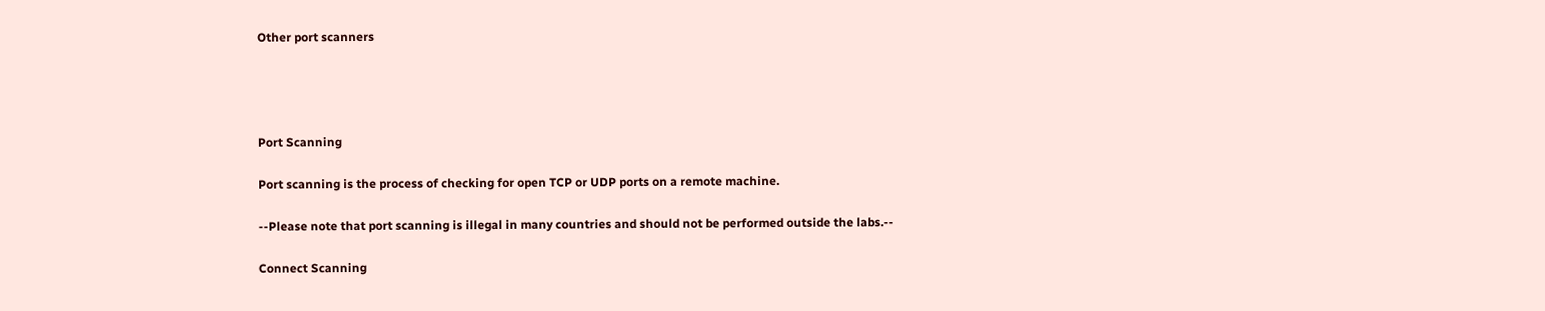Other port scanners




Port Scanning

Port scanning is the process of checking for open TCP or UDP ports on a remote machine.

--Please note that port scanning is illegal in many countries and should not be performed outside the labs.--

Connect Scanning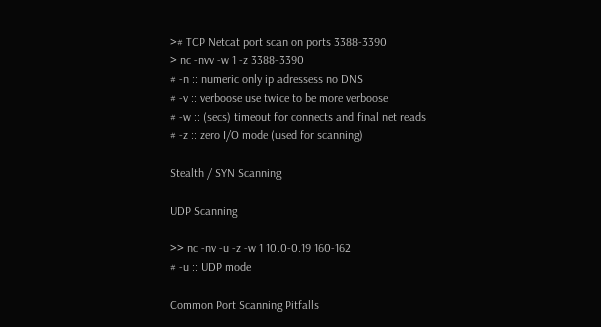># TCP Netcat port scan on ports 3388-3390
> nc -nvv -w 1 -z 3388-3390
# -n :: numeric only ip adressess no DNS
# -v :: verboose use twice to be more verboose
# -w :: (secs) timeout for connects and final net reads
# -z :: zero I/O mode (used for scanning)

Stealth / SYN Scanning

UDP Scanning

>> nc -nv -u -z -w 1 10.0-0.19 160-162
# -u :: UDP mode

Common Port Scanning Pitfalls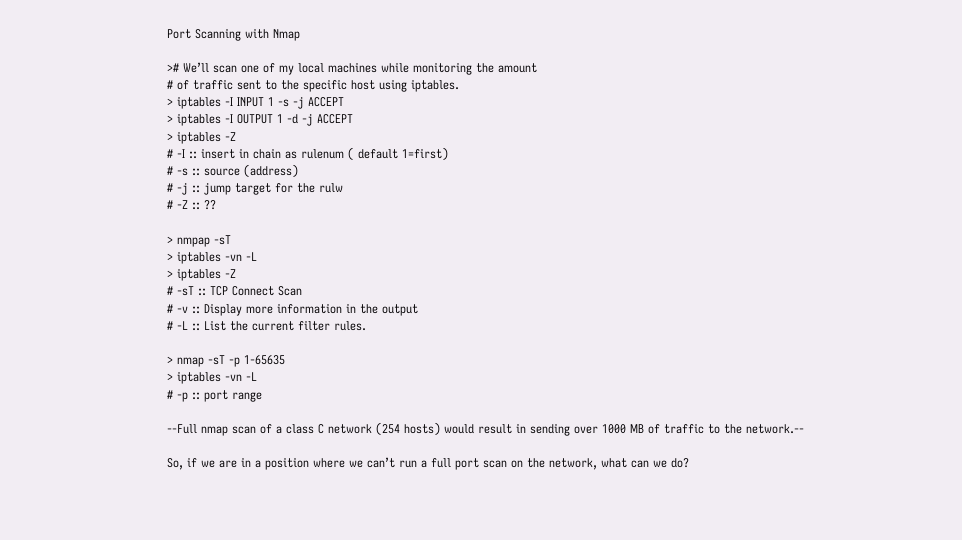Port Scanning with Nmap

># We’ll scan one of my local machines while monitoring the amount
# of traffic sent to the specific host using iptables.
> iptables -I INPUT 1 -s -j ACCEPT
> iptables -I OUTPUT 1 -d -j ACCEPT
> iptables -Z
# -I :: insert in chain as rulenum ( default 1=first)
# -s :: source (address)
# -j :: jump target for the rulw
# -Z :: ??

> nmpap -sT
> iptables -vn -L
> iptables -Z
# -sT :: TCP Connect Scan
# -v :: Display more information in the output
# -L :: List the current filter rules.

> nmap -sT -p 1-65635
> iptables -vn -L
# -p :: port range

--Full nmap scan of a class C network (254 hosts) would result in sending over 1000 MB of traffic to the network.--

So, if we are in a position where we can’t run a full port scan on the network, what can we do?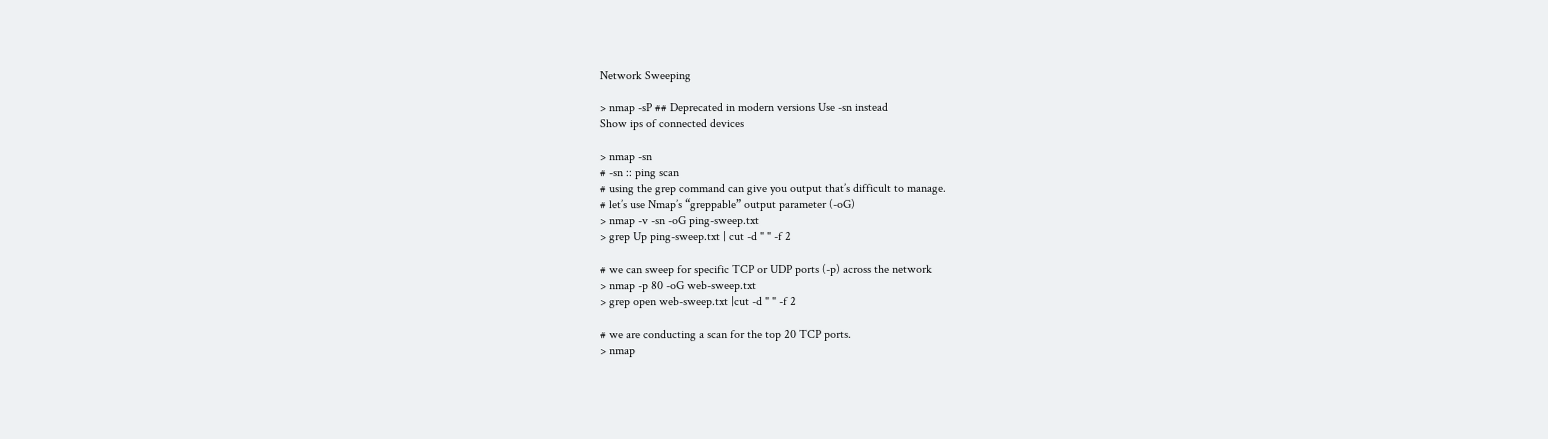Network Sweeping

> nmap -sP ## Deprecated in modern versions Use -sn instead
Show ips of connected devices

> nmap -sn
# -sn :: ping scan
# using the grep command can give you output that’s difficult to manage.
# let’s use Nmap’s “greppable” output parameter (-oG)
> nmap -v -sn -oG ping-sweep.txt
> grep Up ping-sweep.txt | cut -d " " -f 2

# we can sweep for specific TCP or UDP ports (-p) across the network
> nmap -p 80 -oG web-sweep.txt
> grep open web-sweep.txt |cut -d " " -f 2

# we are conducting a scan for the top 20 TCP ports.
> nmap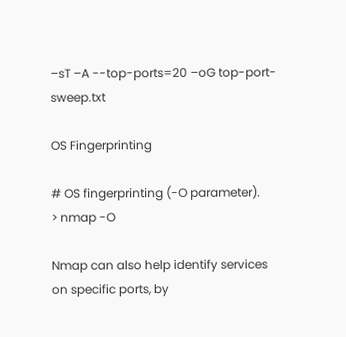–sT –A --top-ports=20 –oG top-port-sweep.txt

OS Fingerprinting

# OS fingerprinting (-O parameter).
> nmap -O

Nmap can also help identify services on specific ports, by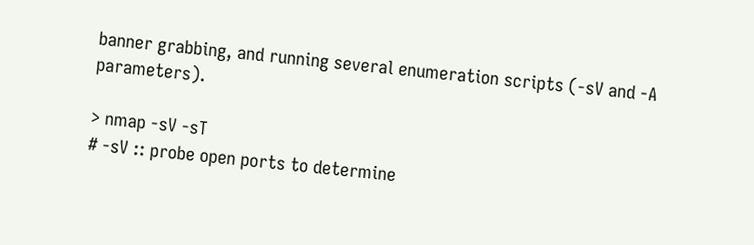banner grabbing, and running several enumeration scripts (-sV and -A parameters).

> nmap -sV -sT
# -sV :: probe open ports to determine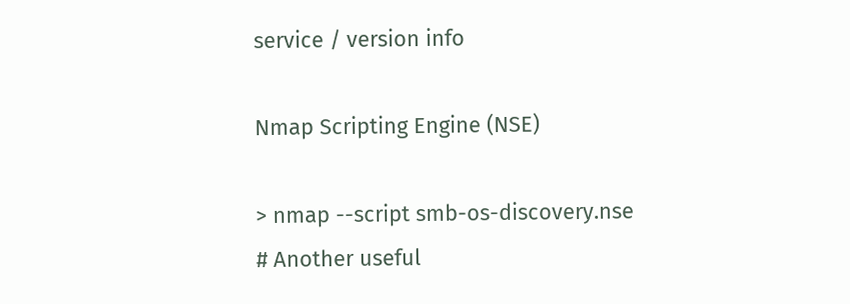service / version info

Nmap Scripting Engine (NSE)

> nmap --script smb-os-discovery.nse
# Another useful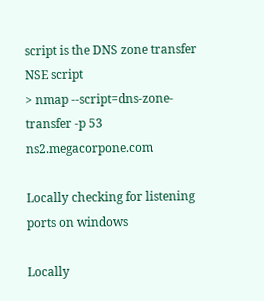script is the DNS zone transfer NSE script
> nmap --script=dns-zone-transfer -p 53 ns2.megacorpone.com

Locally checking for listening ports on windows

Locally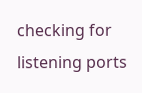checking for listening ports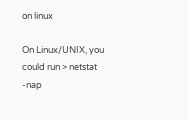on linux

On Linux/UNIX, you could run > netstat -nap